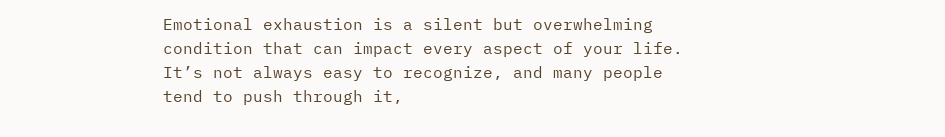Emotional exhaustion is a silent but overwhelming condition that can impact every aspect of your life. It’s not always easy to recognize, and many people tend to push through it,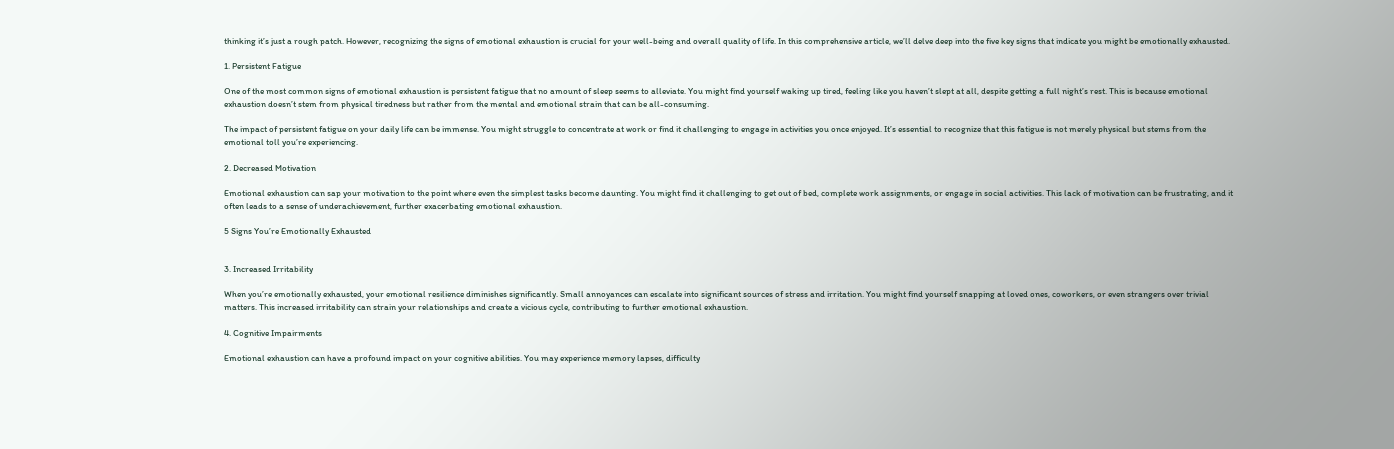thinking it’s just a rough patch. However, recognizing the signs of emotional exhaustion is crucial for your well-being and overall quality of life. In this comprehensive article, we’ll delve deep into the five key signs that indicate you might be emotionally exhausted.

1. Persistent Fatigue

One of the most common signs of emotional exhaustion is persistent fatigue that no amount of sleep seems to alleviate. You might find yourself waking up tired, feeling like you haven’t slept at all, despite getting a full night’s rest. This is because emotional exhaustion doesn’t stem from physical tiredness but rather from the mental and emotional strain that can be all-consuming.

The impact of persistent fatigue on your daily life can be immense. You might struggle to concentrate at work or find it challenging to engage in activities you once enjoyed. It’s essential to recognize that this fatigue is not merely physical but stems from the emotional toll you’re experiencing.

2. Decreased Motivation

Emotional exhaustion can sap your motivation to the point where even the simplest tasks become daunting. You might find it challenging to get out of bed, complete work assignments, or engage in social activities. This lack of motivation can be frustrating, and it often leads to a sense of underachievement, further exacerbating emotional exhaustion.

5 Signs You’re Emotionally Exhausted


3. Increased Irritability

When you’re emotionally exhausted, your emotional resilience diminishes significantly. Small annoyances can escalate into significant sources of stress and irritation. You might find yourself snapping at loved ones, coworkers, or even strangers over trivial matters. This increased irritability can strain your relationships and create a vicious cycle, contributing to further emotional exhaustion.

4. Cognitive Impairments

Emotional exhaustion can have a profound impact on your cognitive abilities. You may experience memory lapses, difficulty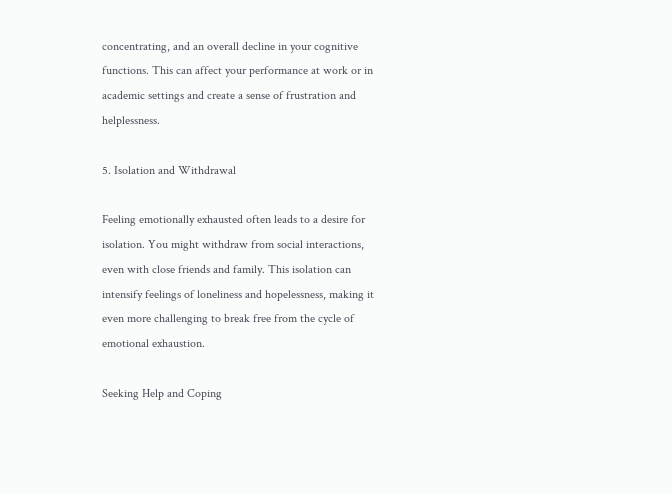concentrating, and an overall decline in your cognitive functions. This can affect your performance at work or in academic settings and create a sense of frustration and helplessness.

5. Isolation and Withdrawal

Feeling emotionally exhausted often leads to a desire for isolation. You might withdraw from social interactions, even with close friends and family. This isolation can intensify feelings of loneliness and hopelessness, making it even more challenging to break free from the cycle of emotional exhaustion.

Seeking Help and Coping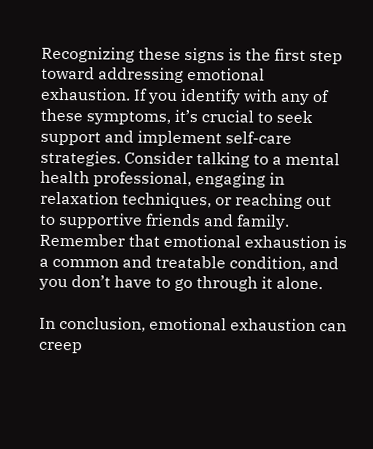Recognizing these signs is the first step toward addressing emotional exhaustion. If you identify with any of these symptoms, it’s crucial to seek support and implement self-care strategies. Consider talking to a mental health professional, engaging in relaxation techniques, or reaching out to supportive friends and family. Remember that emotional exhaustion is a common and treatable condition, and you don’t have to go through it alone.

In conclusion, emotional exhaustion can creep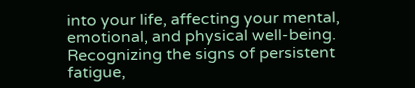into your life, affecting your mental, emotional, and physical well-being. Recognizing the signs of persistent fatigue,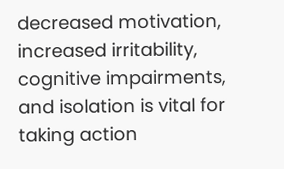decreased motivation, increased irritability, cognitive impairments, and isolation is vital for taking action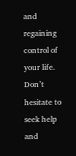and regaining control of your life. Don’t hesitate to seek help and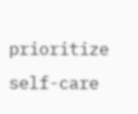prioritize self-care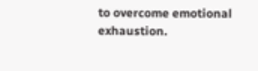to overcome emotional exhaustion.